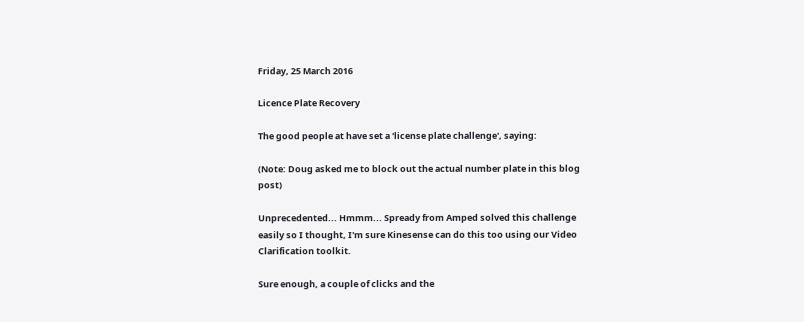Friday, 25 March 2016

Licence Plate Recovery

The good people at have set a 'license plate challenge', saying:

(Note: Doug asked me to block out the actual number plate in this blog post)

Unprecedented... Hmmm... Spready from Amped solved this challenge easily so I thought, I'm sure Kinesense can do this too using our Video Clarification toolkit.

Sure enough, a couple of clicks and the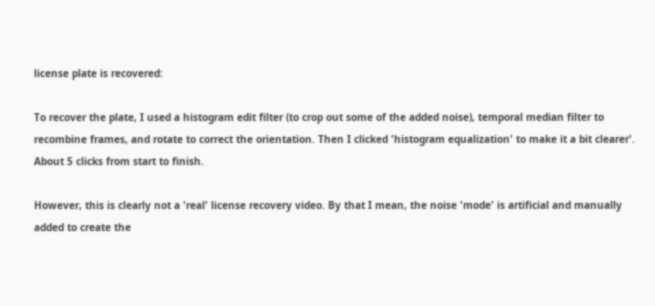license plate is recovered:

To recover the plate, I used a histogram edit filter (to crop out some of the added noise), temporal median filter to recombine frames, and rotate to correct the orientation. Then I clicked 'histogram equalization' to make it a bit clearer'. About 5 clicks from start to finish.

However, this is clearly not a 'real' license recovery video. By that I mean, the noise 'mode' is artificial and manually added to create the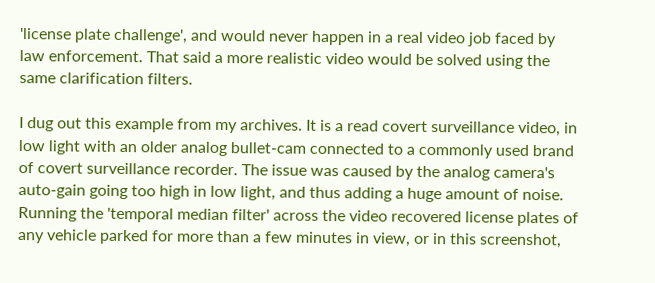'license plate challenge', and would never happen in a real video job faced by law enforcement. That said a more realistic video would be solved using the same clarification filters.

I dug out this example from my archives. It is a read covert surveillance video, in low light with an older analog bullet-cam connected to a commonly used brand of covert surveillance recorder. The issue was caused by the analog camera's auto-gain going too high in low light, and thus adding a huge amount of noise. Running the 'temporal median filter' across the video recovered license plates of any vehicle parked for more than a few minutes in view, or in this screenshot,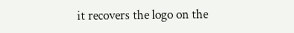it recovers the logo on the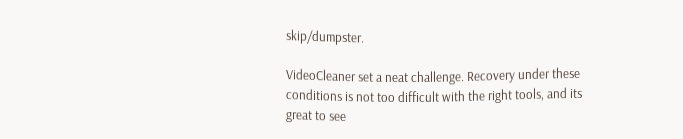skip/dumpster.

VideoCleaner set a neat challenge. Recovery under these conditions is not too difficult with the right tools, and its great to see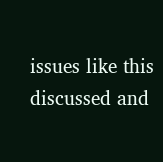issues like this discussed and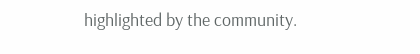highlighted by the community.